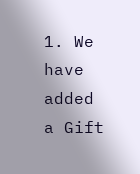1. We have added a Gift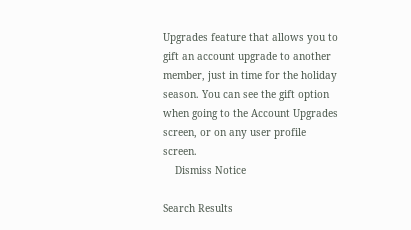Upgrades feature that allows you to gift an account upgrade to another member, just in time for the holiday season. You can see the gift option when going to the Account Upgrades screen, or on any user profile screen.
    Dismiss Notice

Search Results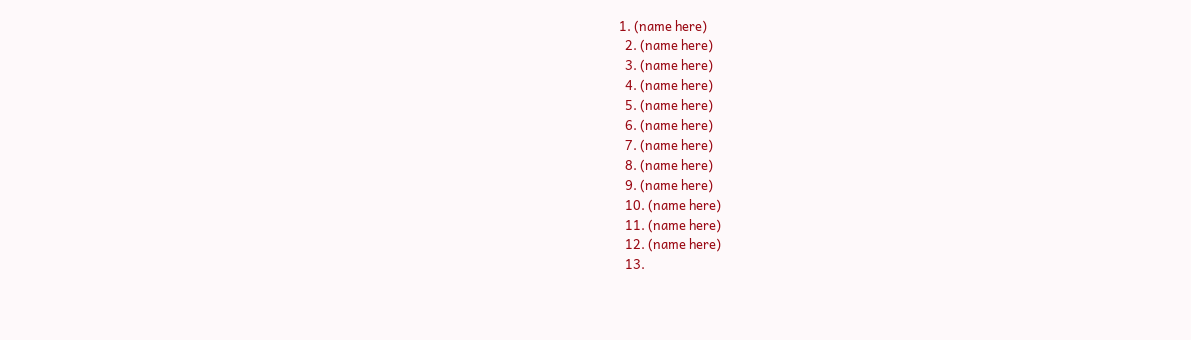1. (name here)
  2. (name here)
  3. (name here)
  4. (name here)
  5. (name here)
  6. (name here)
  7. (name here)
  8. (name here)
  9. (name here)
  10. (name here)
  11. (name here)
  12. (name here)
  13.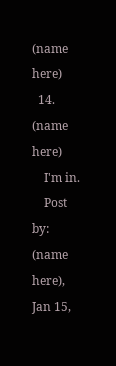(name here)
  14. (name here)
    I'm in.
    Post by: (name here), Jan 15,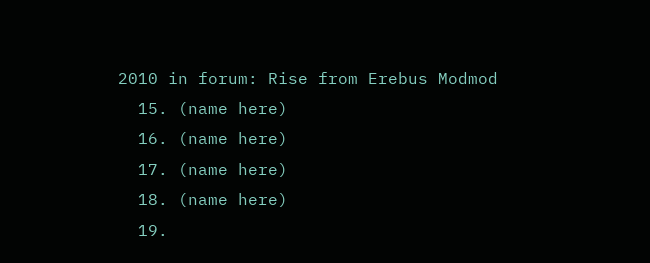2010 in forum: Rise from Erebus Modmod
  15. (name here)
  16. (name here)
  17. (name here)
  18. (name here)
  19.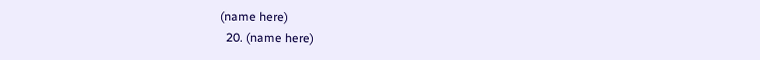(name here)
  20. (name here)